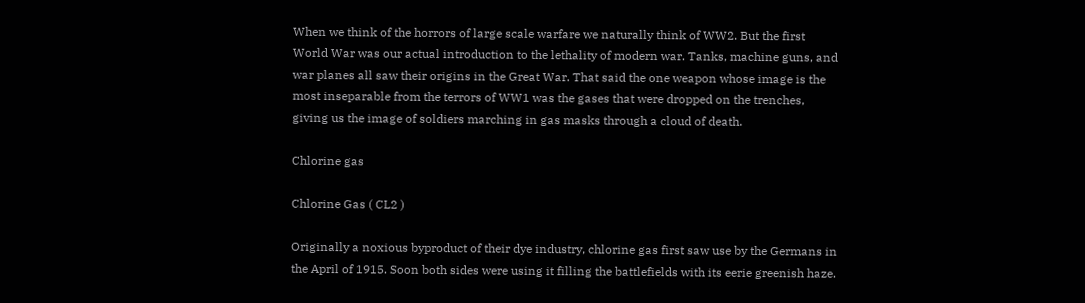When we think of the horrors of large scale warfare we naturally think of WW2. But the first World War was our actual introduction to the lethality of modern war. Tanks, machine guns, and war planes all saw their origins in the Great War. That said the one weapon whose image is the most inseparable from the terrors of WW1 was the gases that were dropped on the trenches, giving us the image of soldiers marching in gas masks through a cloud of death.

Chlorine gas

Chlorine Gas ( CL2 )

Originally a noxious byproduct of their dye industry, chlorine gas first saw use by the Germans in the April of 1915. Soon both sides were using it filling the battlefields with its eerie greenish haze.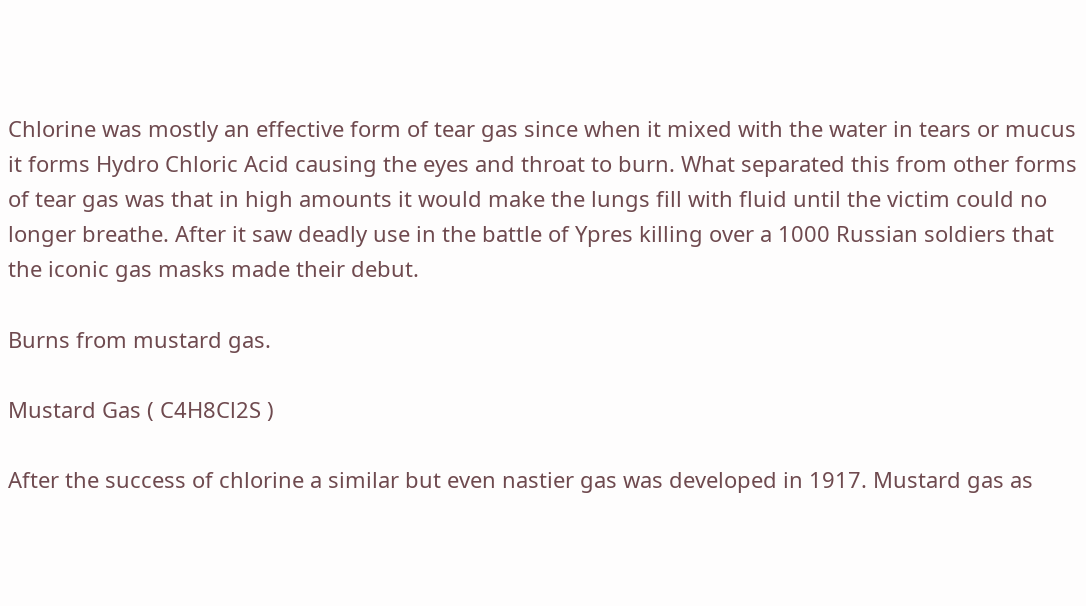Chlorine was mostly an effective form of tear gas since when it mixed with the water in tears or mucus it forms Hydro Chloric Acid causing the eyes and throat to burn. What separated this from other forms of tear gas was that in high amounts it would make the lungs fill with fluid until the victim could no longer breathe. After it saw deadly use in the battle of Ypres killing over a 1000 Russian soldiers that the iconic gas masks made their debut.

Burns from mustard gas.

Mustard Gas ( C4H8Cl2S )

After the success of chlorine a similar but even nastier gas was developed in 1917. Mustard gas as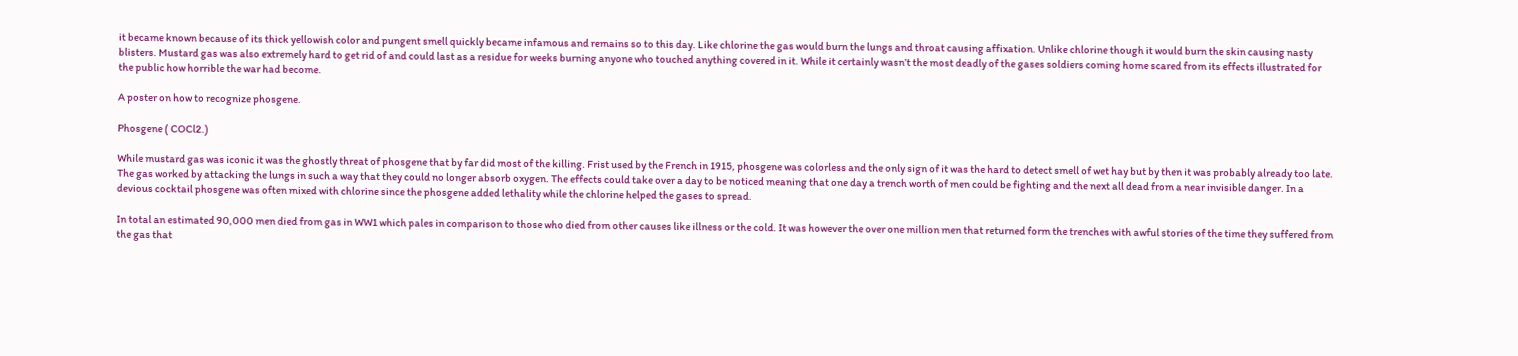it became known because of its thick yellowish color and pungent smell quickly became infamous and remains so to this day. Like chlorine the gas would burn the lungs and throat causing affixation. Unlike chlorine though it would burn the skin causing nasty blisters. Mustard gas was also extremely hard to get rid of and could last as a residue for weeks burning anyone who touched anything covered in it. While it certainly wasn’t the most deadly of the gases soldiers coming home scared from its effects illustrated for the public how horrible the war had become.

A poster on how to recognize phosgene.

Phosgene ( COCl2.)

While mustard gas was iconic it was the ghostly threat of phosgene that by far did most of the killing. Frist used by the French in 1915, phosgene was colorless and the only sign of it was the hard to detect smell of wet hay but by then it was probably already too late. The gas worked by attacking the lungs in such a way that they could no longer absorb oxygen. The effects could take over a day to be noticed meaning that one day a trench worth of men could be fighting and the next all dead from a near invisible danger. In a devious cocktail phosgene was often mixed with chlorine since the phosgene added lethality while the chlorine helped the gases to spread.

In total an estimated 90,000 men died from gas in WW1 which pales in comparison to those who died from other causes like illness or the cold. It was however the over one million men that returned form the trenches with awful stories of the time they suffered from the gas that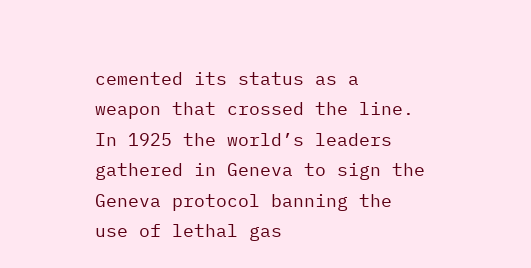cemented its status as a weapon that crossed the line. In 1925 the world’s leaders gathered in Geneva to sign the Geneva protocol banning the use of lethal gas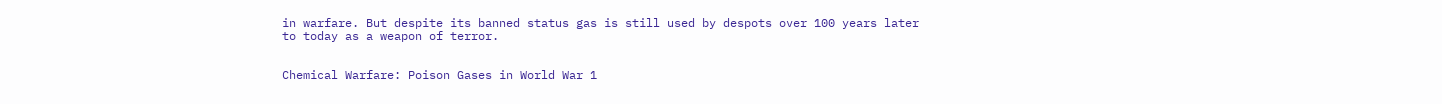in warfare. But despite its banned status gas is still used by despots over 100 years later to today as a weapon of terror.


Chemical Warfare: Poison Gases in World War 1